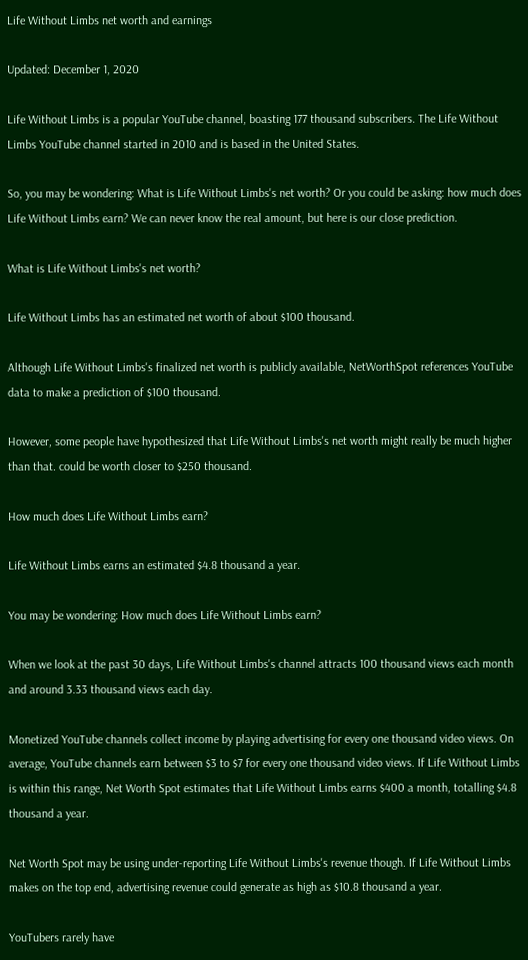Life Without Limbs net worth and earnings

Updated: December 1, 2020

Life Without Limbs is a popular YouTube channel, boasting 177 thousand subscribers. The Life Without Limbs YouTube channel started in 2010 and is based in the United States.

So, you may be wondering: What is Life Without Limbs's net worth? Or you could be asking: how much does Life Without Limbs earn? We can never know the real amount, but here is our close prediction.

What is Life Without Limbs's net worth?

Life Without Limbs has an estimated net worth of about $100 thousand.

Although Life Without Limbs's finalized net worth is publicly available, NetWorthSpot references YouTube data to make a prediction of $100 thousand.

However, some people have hypothesized that Life Without Limbs's net worth might really be much higher than that. could be worth closer to $250 thousand.

How much does Life Without Limbs earn?

Life Without Limbs earns an estimated $4.8 thousand a year.

You may be wondering: How much does Life Without Limbs earn?

When we look at the past 30 days, Life Without Limbs's channel attracts 100 thousand views each month and around 3.33 thousand views each day.

Monetized YouTube channels collect income by playing advertising for every one thousand video views. On average, YouTube channels earn between $3 to $7 for every one thousand video views. If Life Without Limbs is within this range, Net Worth Spot estimates that Life Without Limbs earns $400 a month, totalling $4.8 thousand a year.

Net Worth Spot may be using under-reporting Life Without Limbs's revenue though. If Life Without Limbs makes on the top end, advertising revenue could generate as high as $10.8 thousand a year.

YouTubers rarely have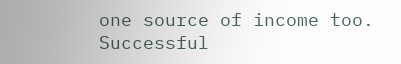one source of income too. Successful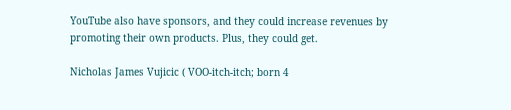YouTube also have sponsors, and they could increase revenues by promoting their own products. Plus, they could get.

Nicholas James Vujicic ( VOO-itch-itch; born 4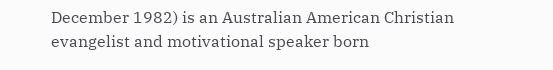December 1982) is an Australian American Christian evangelist and motivational speaker born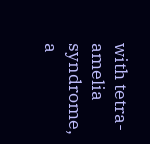with tetra-amelia syndrome, a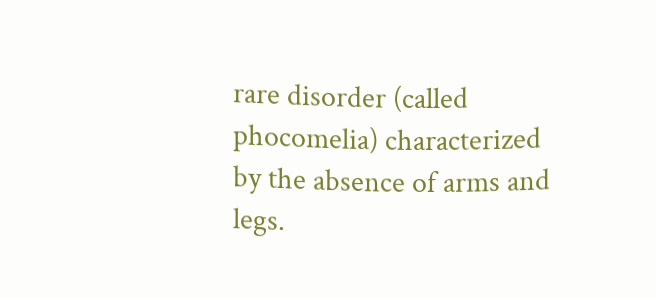rare disorder (called phocomelia) characterized by the absence of arms and legs.